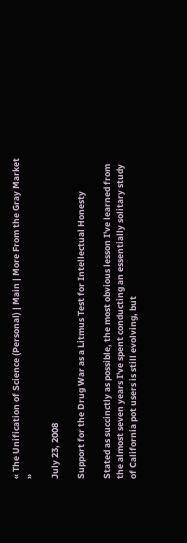« The Unification of Science (Personal) | Main | More From the Gray Market »

July 23, 2008

Support for the Drug War as a Litmus Test for Intellectual Honesty

Stated as succinctly as possible, the most obvious lesson I've learned from the almost seven years I've spent conducting an essentially solitary study of California pot users is still evolving, but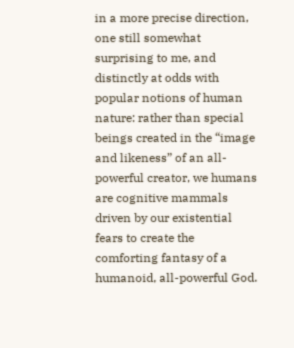in a more precise direction, one still somewhat surprising to me, and distinctly at odds with popular notions of human nature: rather than special beings created in the “image and likeness” of an all-powerful creator, we humans are cognitive mammals driven by our existential fears to create the comforting fantasy of a humanoid, all-powerful God.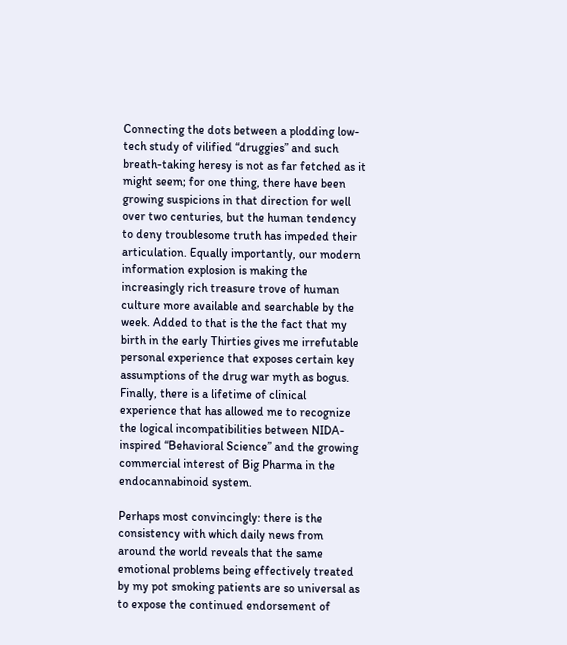Connecting the dots between a plodding low-tech study of vilified “druggies” and such breath-taking heresy is not as far fetched as it might seem; for one thing, there have been growing suspicions in that direction for well over two centuries, but the human tendency to deny troublesome truth has impeded their articulation. Equally importantly, our modern information explosion is making the increasingly rich treasure trove of human culture more available and searchable by the week. Added to that is the the fact that my birth in the early Thirties gives me irrefutable personal experience that exposes certain key assumptions of the drug war myth as bogus. Finally, there is a lifetime of clinical experience that has allowed me to recognize the logical incompatibilities between NIDA-inspired “Behavioral Science” and the growing commercial interest of Big Pharma in the endocannabinoid system.

Perhaps most convincingly: there is the consistency with which daily news from around the world reveals that the same emotional problems being effectively treated by my pot smoking patients are so universal as to expose the continued endorsement of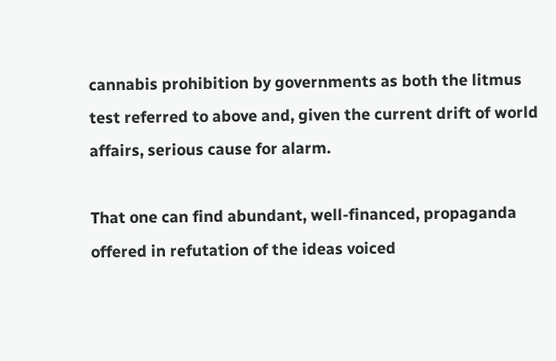cannabis prohibition by governments as both the litmus test referred to above and, given the current drift of world affairs, serious cause for alarm.

That one can find abundant, well-financed, propaganda offered in refutation of the ideas voiced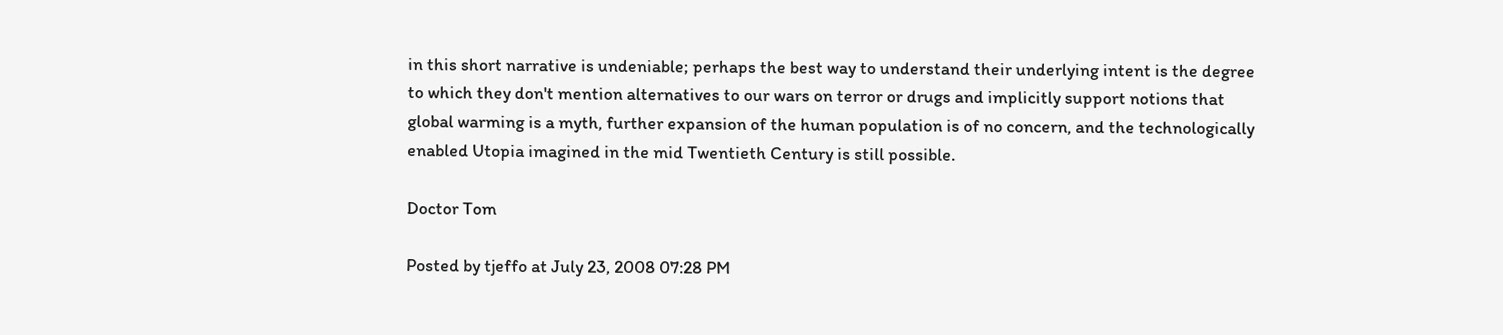in this short narrative is undeniable; perhaps the best way to understand their underlying intent is the degree to which they don't mention alternatives to our wars on terror or drugs and implicitly support notions that global warming is a myth, further expansion of the human population is of no concern, and the technologically enabled Utopia imagined in the mid Twentieth Century is still possible.

Doctor Tom

Posted by tjeffo at July 23, 2008 07:28 PM